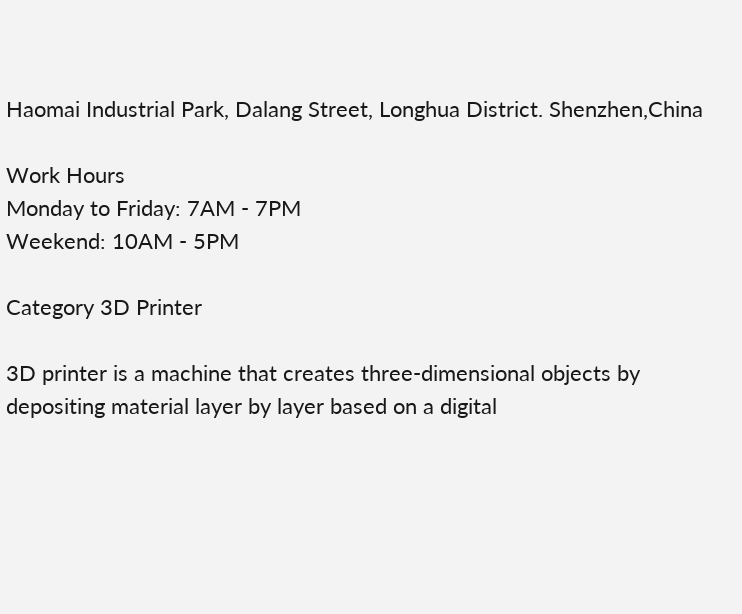Haomai Industrial Park, Dalang Street, Longhua District. Shenzhen,China

Work Hours
Monday to Friday: 7AM - 7PM
Weekend: 10AM - 5PM

Category 3D Printer

3D printer is a machine that creates three-dimensional objects by depositing material layer by layer based on a digital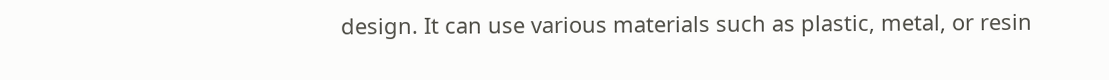design. It can use various materials such as plastic, metal, or resin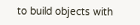to build objects with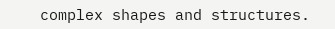complex shapes and structures.